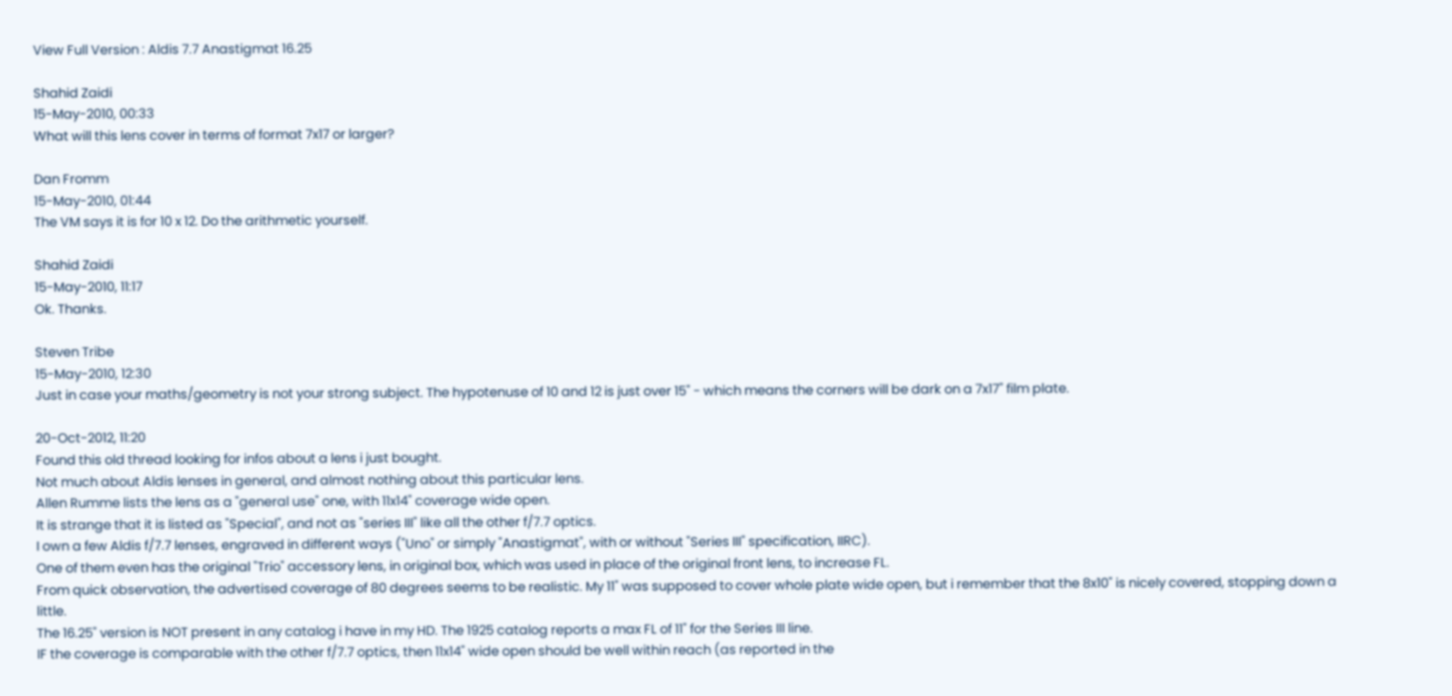View Full Version : Aldis 7.7 Anastigmat 16.25

Shahid Zaidi
15-May-2010, 00:33
What will this lens cover in terms of format 7x17 or larger?

Dan Fromm
15-May-2010, 01:44
The VM says it is for 10 x 12. Do the arithmetic yourself.

Shahid Zaidi
15-May-2010, 11:17
Ok. Thanks.

Steven Tribe
15-May-2010, 12:30
Just in case your maths/geometry is not your strong subject. The hypotenuse of 10 and 12 is just over 15" - which means the corners will be dark on a 7x17" film plate.

20-Oct-2012, 11:20
Found this old thread looking for infos about a lens i just bought.
Not much about Aldis lenses in general, and almost nothing about this particular lens.
Allen Rumme lists the lens as a "general use" one, with 11x14" coverage wide open.
It is strange that it is listed as "Special", and not as "series III" like all the other f/7.7 optics.
I own a few Aldis f/7.7 lenses, engraved in different ways ("Uno" or simply "Anastigmat", with or without "Series III" specification, IIRC).
One of them even has the original "Trio" accessory lens, in original box, which was used in place of the original front lens, to increase FL.
From quick observation, the advertised coverage of 80 degrees seems to be realistic. My 11" was supposed to cover whole plate wide open, but i remember that the 8x10" is nicely covered, stopping down a little.
The 16.25" version is NOT present in any catalog i have in my HD. The 1925 catalog reports a max FL of 11" for the Series III line.
IF the coverage is comparable with the other f/7.7 optics, then 11x14" wide open should be well within reach (as reported in the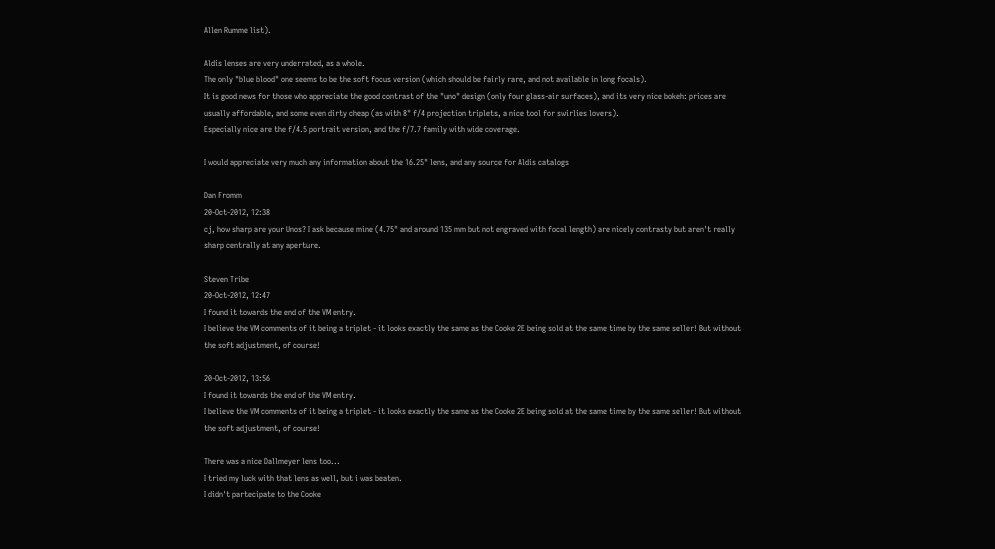Allen Rumme list).

Aldis lenses are very underrated, as a whole.
The only "blue blood" one seems to be the soft focus version (which should be fairly rare, and not available in long focals).
It is good news for those who appreciate the good contrast of the "uno" design (only four glass-air surfaces), and its very nice bokeh: prices are usually affordable, and some even dirty cheap (as with 8" f/4 projection triplets, a nice tool for swirlies lovers).
Especially nice are the f/4.5 portrait version, and the f/7.7 family with wide coverage.

I would appreciate very much any information about the 16.25" lens, and any source for Aldis catalogs

Dan Fromm
20-Oct-2012, 12:38
cj, how sharp are your Unos? I ask because mine (4.75" and around 135 mm but not engraved with focal length) are nicely contrasty but aren't really sharp centrally at any aperture.

Steven Tribe
20-Oct-2012, 12:47
I found it towards the end of the VM entry.
I believe the VM comments of it being a triplet - it looks exactly the same as the Cooke 2E being sold at the same time by the same seller! But without the soft adjustment, of course!

20-Oct-2012, 13:56
I found it towards the end of the VM entry.
I believe the VM comments of it being a triplet - it looks exactly the same as the Cooke 2E being sold at the same time by the same seller! But without the soft adjustment, of course!

There was a nice Dallmeyer lens too...
I tried my luck with that lens as well, but i was beaten.
I didn't partecipate to the Cooke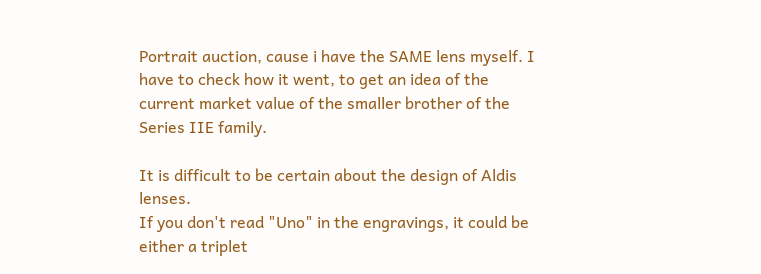Portrait auction, cause i have the SAME lens myself. I have to check how it went, to get an idea of the current market value of the smaller brother of the Series IIE family.

It is difficult to be certain about the design of Aldis lenses.
If you don't read "Uno" in the engravings, it could be either a triplet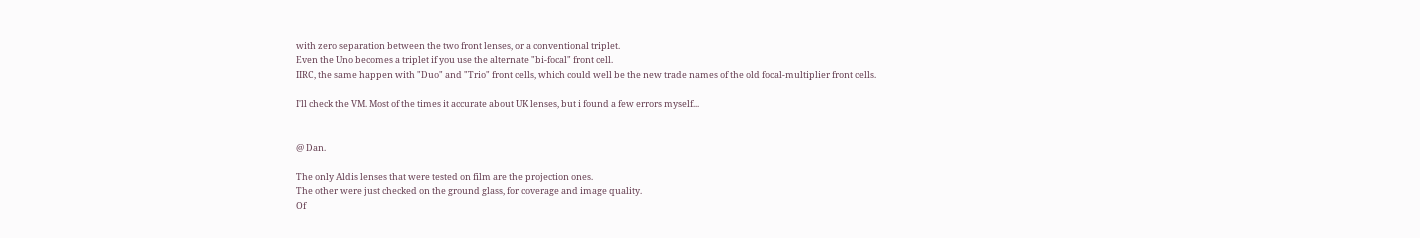with zero separation between the two front lenses, or a conventional triplet.
Even the Uno becomes a triplet if you use the alternate "bi-focal" front cell.
IIRC, the same happen with "Duo" and "Trio" front cells, which could well be the new trade names of the old focal-multiplier front cells.

I'll check the VM. Most of the times it accurate about UK lenses, but i found a few errors myself...


@ Dan.

The only Aldis lenses that were tested on film are the projection ones.
The other were just checked on the ground glass, for coverage and image quality.
Of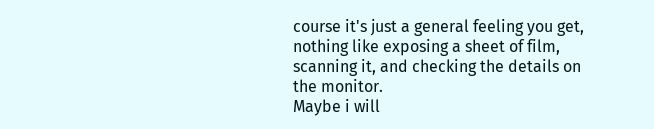course it's just a general feeling you get, nothing like exposing a sheet of film, scanning it, and checking the details on the monitor.
Maybe i will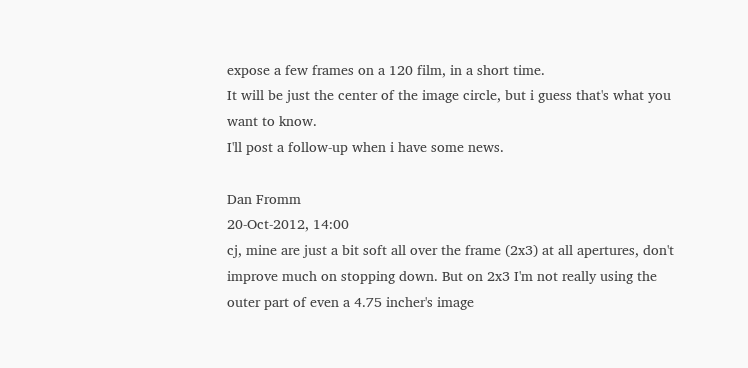expose a few frames on a 120 film, in a short time.
It will be just the center of the image circle, but i guess that's what you want to know.
I'll post a follow-up when i have some news.

Dan Fromm
20-Oct-2012, 14:00
cj, mine are just a bit soft all over the frame (2x3) at all apertures, don't improve much on stopping down. But on 2x3 I'm not really using the outer part of even a 4.75 incher's image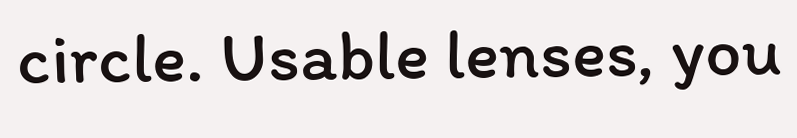circle. Usable lenses, you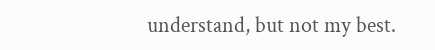understand, but not my best.